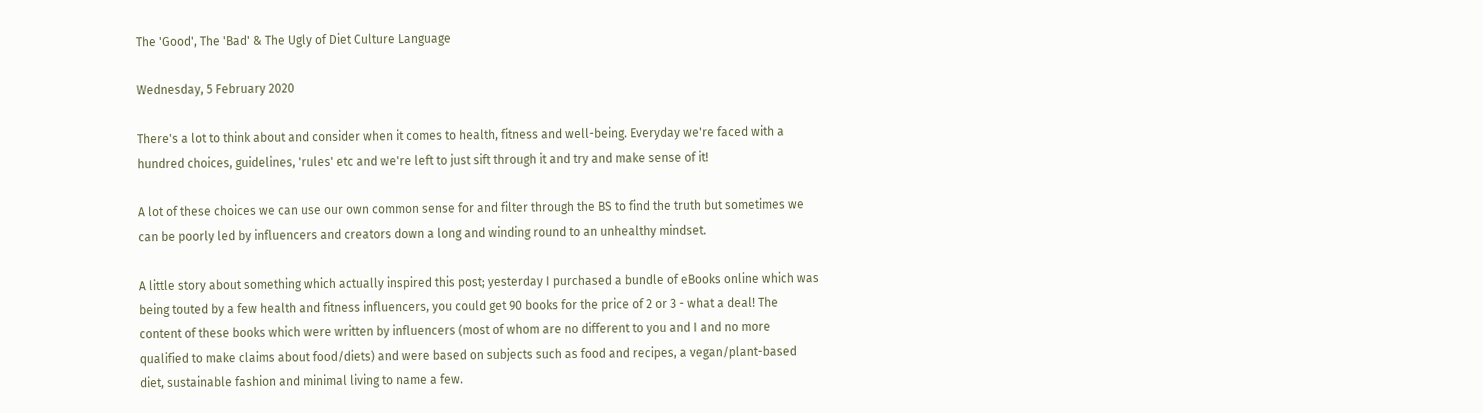The 'Good', The 'Bad' & The Ugly of Diet Culture Language

Wednesday, 5 February 2020

There's a lot to think about and consider when it comes to health, fitness and well-being. Everyday we're faced with a hundred choices, guidelines, 'rules' etc and we're left to just sift through it and try and make sense of it!

A lot of these choices we can use our own common sense for and filter through the BS to find the truth but sometimes we can be poorly led by influencers and creators down a long and winding round to an unhealthy mindset.

A little story about something which actually inspired this post; yesterday I purchased a bundle of eBooks online which was being touted by a few health and fitness influencers, you could get 90 books for the price of 2 or 3 - what a deal! The content of these books which were written by influencers (most of whom are no different to you and I and no more qualified to make claims about food/diets) and were based on subjects such as food and recipes, a vegan/plant-based diet, sustainable fashion and minimal living to name a few.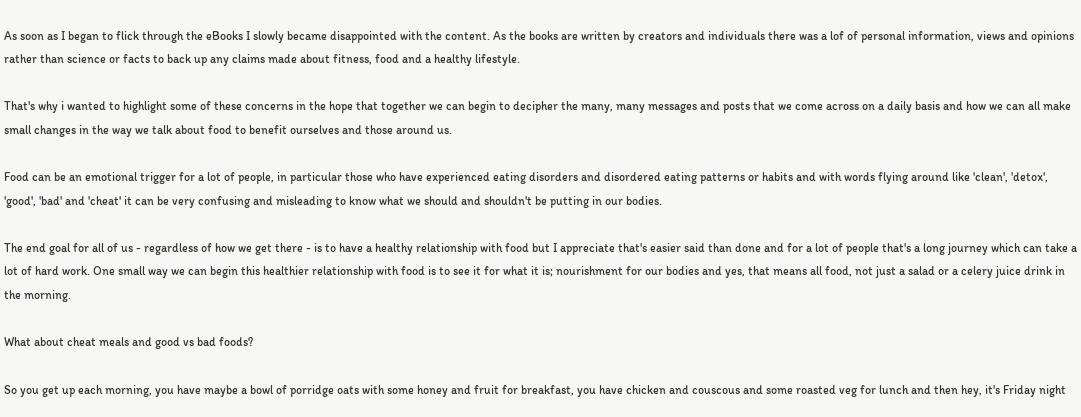As soon as I began to flick through the eBooks I slowly became disappointed with the content. As the books are written by creators and individuals there was a lof of personal information, views and opinions rather than science or facts to back up any claims made about fitness, food and a healthy lifestyle.

That's why i wanted to highlight some of these concerns in the hope that together we can begin to decipher the many, many messages and posts that we come across on a daily basis and how we can all make small changes in the way we talk about food to benefit ourselves and those around us.

Food can be an emotional trigger for a lot of people, in particular those who have experienced eating disorders and disordered eating patterns or habits and with words flying around like 'clean', 'detox', 'good', 'bad' and 'cheat' it can be very confusing and misleading to know what we should and shouldn't be putting in our bodies.

The end goal for all of us - regardless of how we get there - is to have a healthy relationship with food but I appreciate that's easier said than done and for a lot of people that's a long journey which can take a lot of hard work. One small way we can begin this healthier relationship with food is to see it for what it is; nourishment for our bodies and yes, that means all food, not just a salad or a celery juice drink in the morning.

What about cheat meals and good vs bad foods?

So you get up each morning, you have maybe a bowl of porridge oats with some honey and fruit for breakfast, you have chicken and couscous and some roasted veg for lunch and then hey, it's Friday night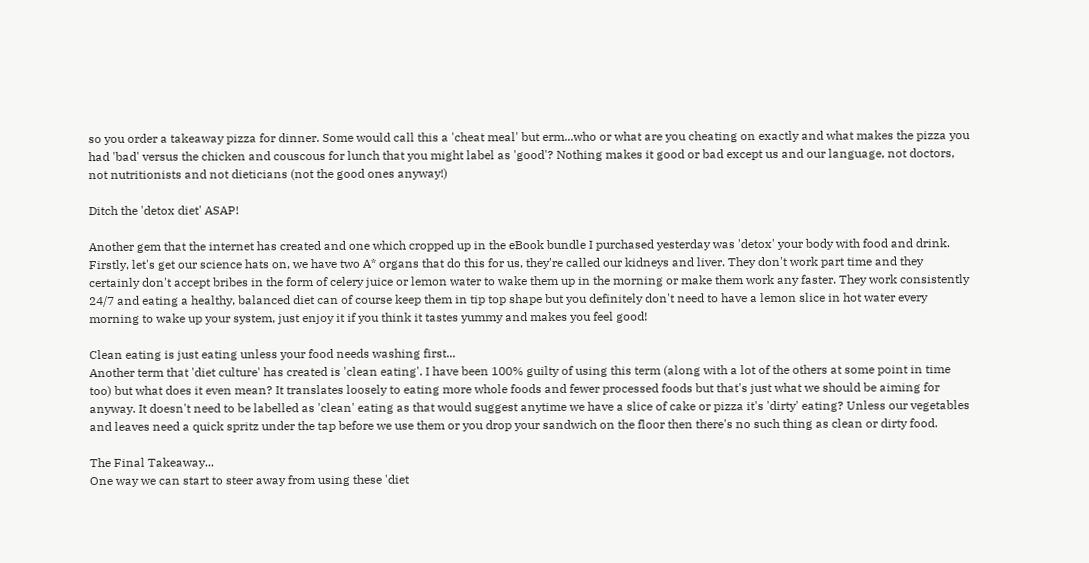so you order a takeaway pizza for dinner. Some would call this a 'cheat meal' but erm...who or what are you cheating on exactly and what makes the pizza you had 'bad' versus the chicken and couscous for lunch that you might label as 'good'? Nothing makes it good or bad except us and our language, not doctors, not nutritionists and not dieticians (not the good ones anyway!)

Ditch the 'detox diet' ASAP!

Another gem that the internet has created and one which cropped up in the eBook bundle I purchased yesterday was 'detox' your body with food and drink. Firstly, let's get our science hats on, we have two A* organs that do this for us, they're called our kidneys and liver. They don't work part time and they certainly don't accept bribes in the form of celery juice or lemon water to wake them up in the morning or make them work any faster. They work consistently 24/7 and eating a healthy, balanced diet can of course keep them in tip top shape but you definitely don't need to have a lemon slice in hot water every morning to wake up your system, just enjoy it if you think it tastes yummy and makes you feel good!

Clean eating is just eating unless your food needs washing first...
Another term that 'diet culture' has created is 'clean eating'. I have been 100% guilty of using this term (along with a lot of the others at some point in time too) but what does it even mean? It translates loosely to eating more whole foods and fewer processed foods but that's just what we should be aiming for anyway. It doesn't need to be labelled as 'clean' eating as that would suggest anytime we have a slice of cake or pizza it's 'dirty' eating? Unless our vegetables and leaves need a quick spritz under the tap before we use them or you drop your sandwich on the floor then there's no such thing as clean or dirty food.

The Final Takeaway...
One way we can start to steer away from using these 'diet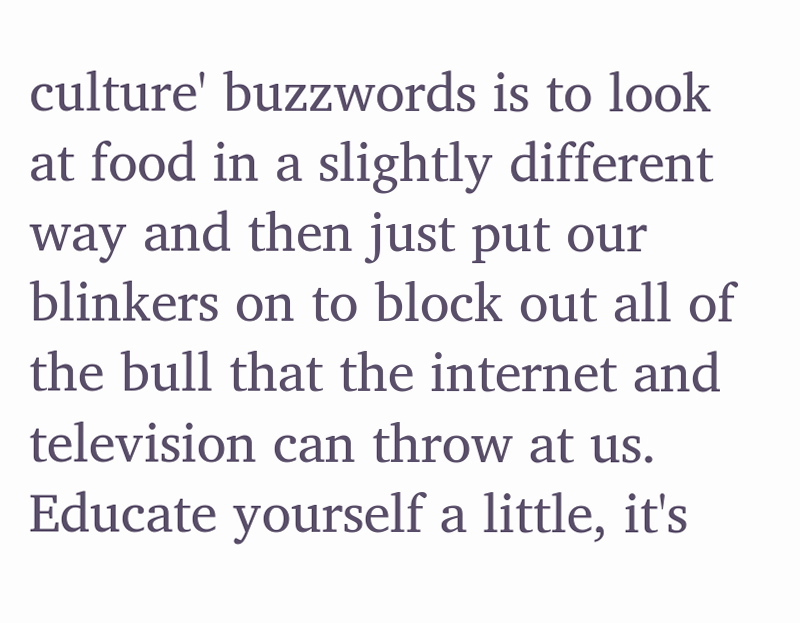culture' buzzwords is to look at food in a slightly different way and then just put our blinkers on to block out all of the bull that the internet and television can throw at us. Educate yourself a little, it's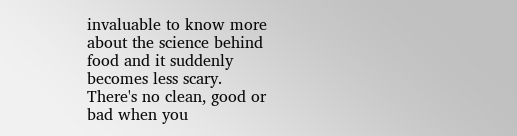invaluable to know more about the science behind food and it suddenly becomes less scary.
There's no clean, good or bad when you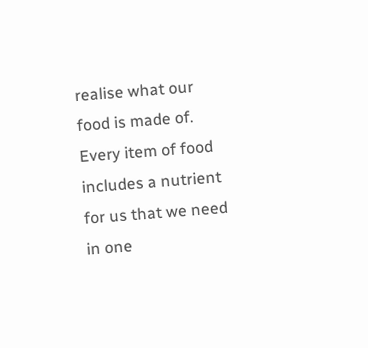realise what our food is made of. Every item of food includes a nutrient for us that we need in one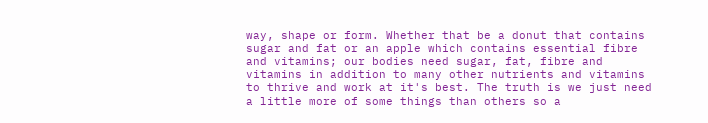way, shape or form. Whether that be a donut that contains sugar and fat or an apple which contains essential fibre and vitamins; our bodies need sugar, fat, fibre and vitamins in addition to many other nutrients and vitamins to thrive and work at it's best. The truth is we just need a little more of some things than others so a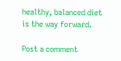healthy, balanced diet is the way forward.

Post a comment